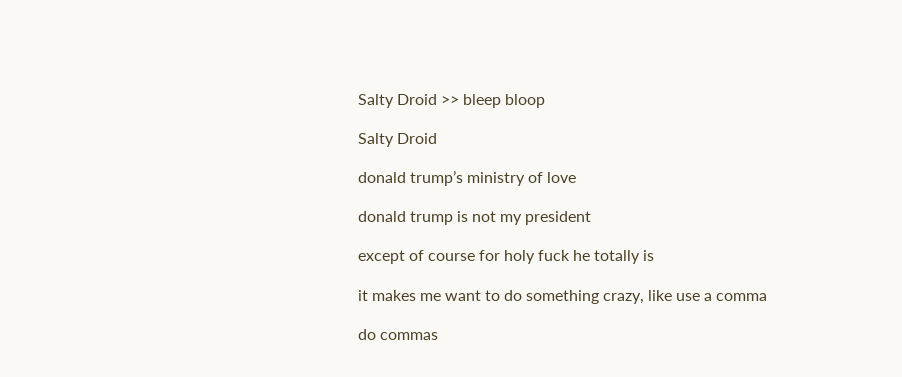Salty Droid >> bleep bloop

Salty Droid

donald trump’s ministry of love

donald trump is not my president

except of course for holy fuck he totally is

it makes me want to do something crazy, like use a comma

do commas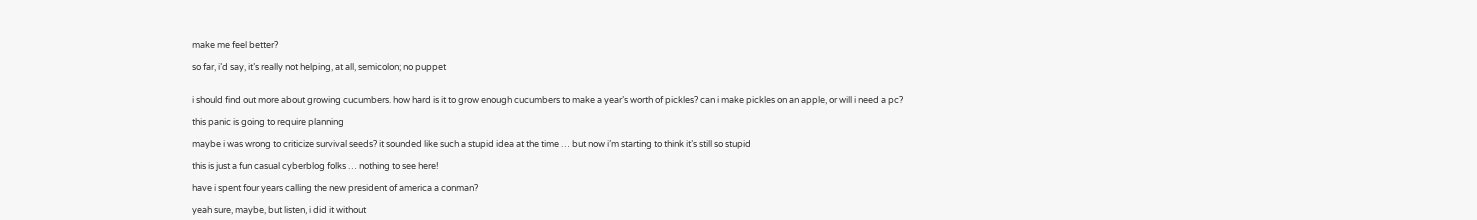make me feel better?

so far, i’d say, it’s really not helping, at all, semicolon; no puppet


i should find out more about growing cucumbers. how hard is it to grow enough cucumbers to make a year’s worth of pickles? can i make pickles on an apple, or will i need a pc?

this panic is going to require planning

maybe i was wrong to criticize survival seeds? it sounded like such a stupid idea at the time … but now i’m starting to think it’s still so stupid

this is just a fun casual cyberblog folks … nothing to see here!

have i spent four years calling the new president of america a conman?

yeah sure, maybe, but listen, i did it without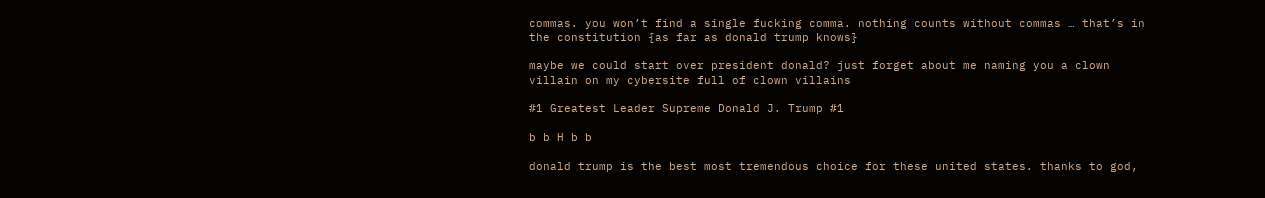commas. you won’t find a single fucking comma. nothing counts without commas … that’s in the constitution {as far as donald trump knows}

maybe we could start over president donald? just forget about me naming you a clown villain on my cybersite full of clown villains

#1 Greatest Leader Supreme Donald J. Trump #1

b b H b b

donald trump is the best most tremendous choice for these united states. thanks to god,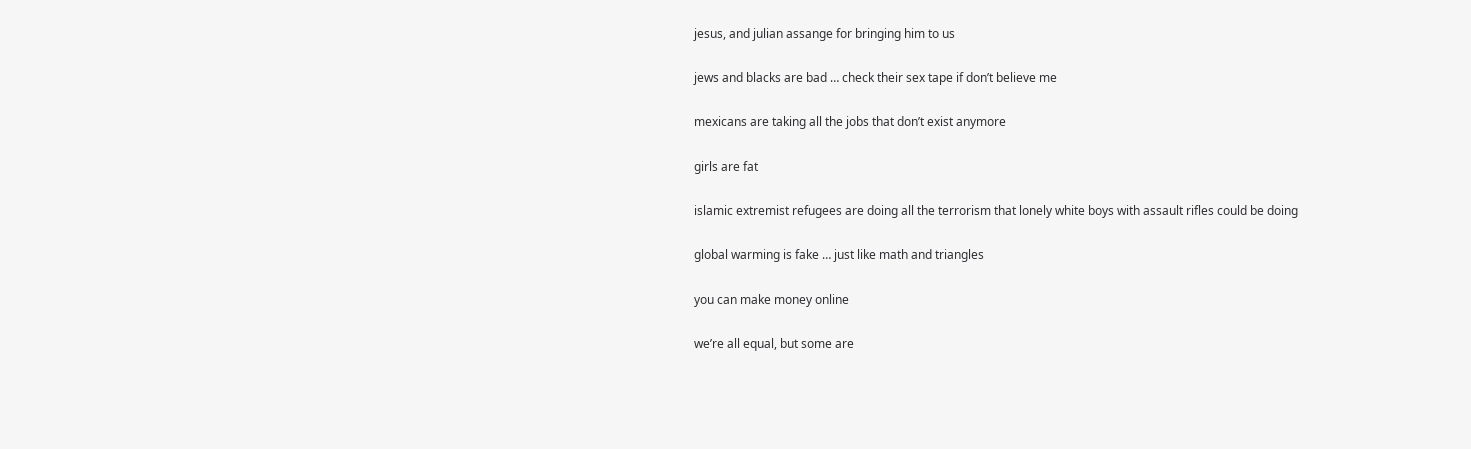jesus, and julian assange for bringing him to us

jews and blacks are bad … check their sex tape if don’t believe me

mexicans are taking all the jobs that don’t exist anymore

girls are fat

islamic extremist refugees are doing all the terrorism that lonely white boys with assault rifles could be doing

global warming is fake … just like math and triangles

you can make money online

we’re all equal, but some are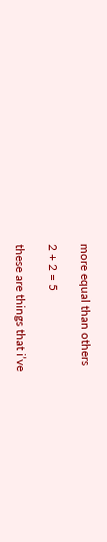more equal than others

2 + 2 = 5

these are things that i’ve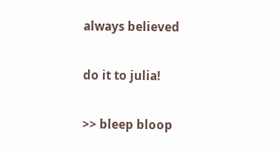always believed

do it to julia!

>> bleep bloop